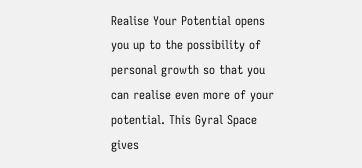Realise Your Potential opens you up to the possibility of personal growth so that you can realise even more of your potential. This Gyral Space gives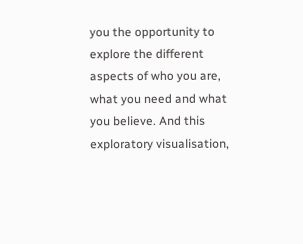you the opportunity to explore the different aspects of who you are, what you need and what you believe. And this exploratory visualisation,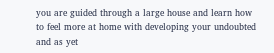you are guided through a large house and learn how to feel more at home with developing your undoubted and as yet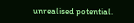unrealised potential.